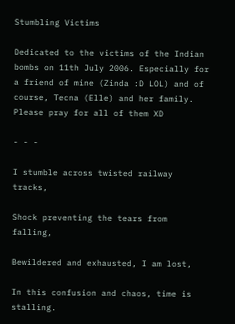Stumbling Victims

Dedicated to the victims of the Indian bombs on 11th July 2006. Especially for a friend of mine (Zinda :D LOL) and of course, Tecna (Elle) and her family. Please pray for all of them XD

- - -

I stumble across twisted railway tracks,

Shock preventing the tears from falling,

Bewildered and exhausted, I am lost,

In this confusion and chaos, time is stalling.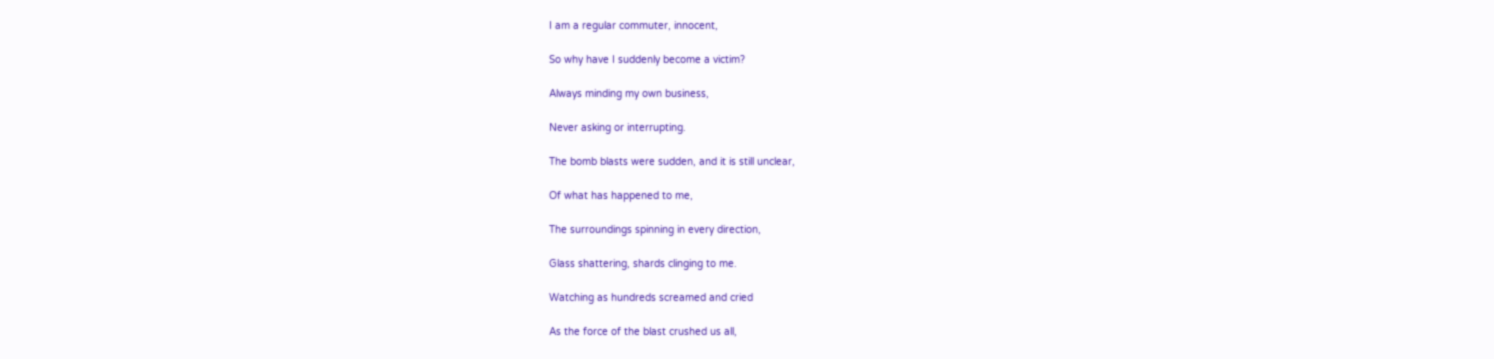I am a regular commuter, innocent,

So why have I suddenly become a victim?

Always minding my own business,

Never asking or interrupting.

The bomb blasts were sudden, and it is still unclear,

Of what has happened to me,

The surroundings spinning in every direction,

Glass shattering, shards clinging to me.

Watching as hundreds screamed and cried

As the force of the blast crushed us all,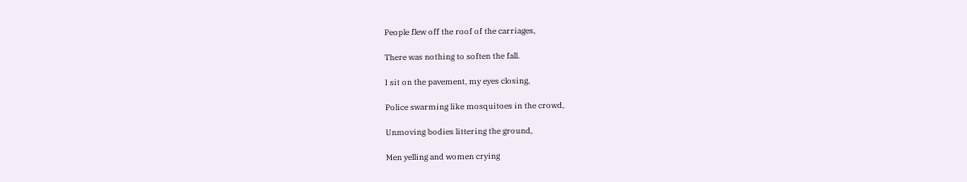People flew off the roof of the carriages,

There was nothing to soften the fall.

I sit on the pavement, my eyes closing,

Police swarming like mosquitoes in the crowd,

Unmoving bodies littering the ground,

Men yelling and women crying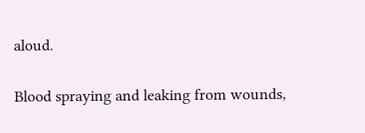aloud.

Blood spraying and leaking from wounds,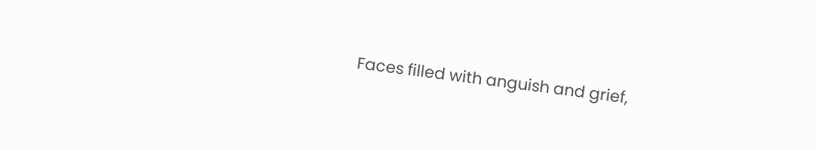Faces filled with anguish and grief,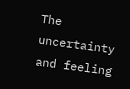The uncertainty and feeling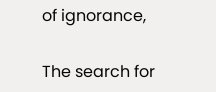of ignorance,

The search for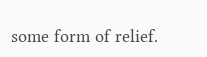some form of relief.